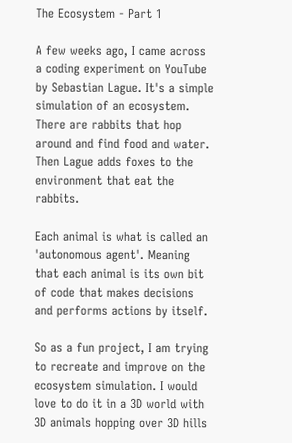The Ecosystem - Part 1

A few weeks ago, I came across a coding experiment on YouTube by Sebastian Lague. It's a simple simulation of an ecosystem. There are rabbits that hop around and find food and water. Then Lague adds foxes to the environment that eat the rabbits.

Each animal is what is called an 'autonomous agent'. Meaning that each animal is its own bit of code that makes decisions and performs actions by itself.

So as a fun project, I am trying to recreate and improve on the ecosystem simulation. I would love to do it in a 3D world with 3D animals hopping over 3D hills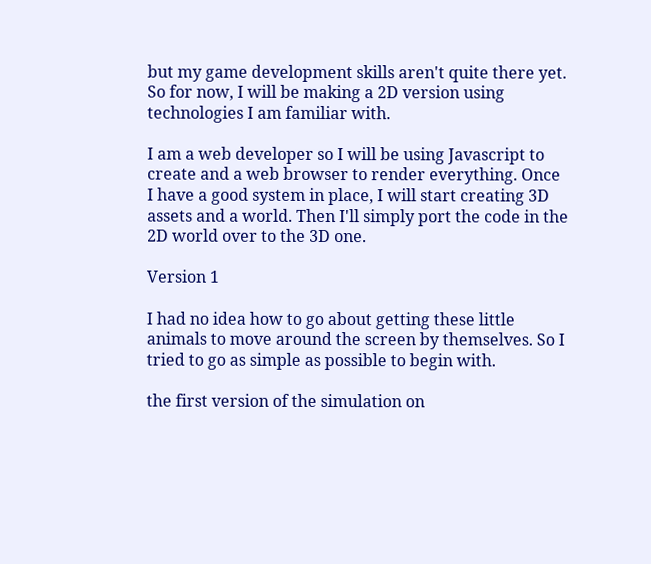but my game development skills aren't quite there yet. So for now, I will be making a 2D version using technologies I am familiar with.

I am a web developer so I will be using Javascript to create and a web browser to render everything. Once I have a good system in place, I will start creating 3D assets and a world. Then I'll simply port the code in the 2D world over to the 3D one.

Version 1

I had no idea how to go about getting these little animals to move around the screen by themselves. So I tried to go as simple as possible to begin with.

the first version of the simulation on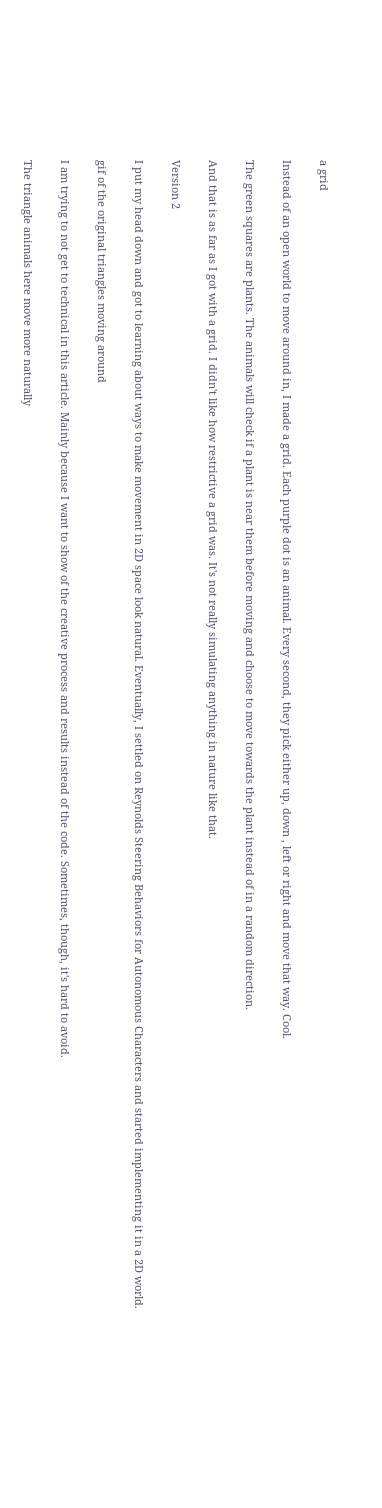a grid

Instead of an open world to move around in, I made a grid. Each purple dot is an animal. Every second, they pick either up, down , left or right and move that way. Cool.

The green squares are plants. The animals will check if a plant is near them before moving and choose to move towards the plant instead of in a random direction.

And that is as far as I got with a grid. I didn't like how restrictive a grid was. It's not really simulating anything in nature like that.

Version 2

I put my head down and got to learning about ways to make movement in 2D space look natural. Eventually, I settled on Reynolds Steering Behaviors for Autonomous Characters and started implementing it in a 2D world.

gif of the original triangles moving around

I am trying to not get to technical in this article. Mainly because I want to show of the creative process and results instead of the code. Sometimes, though, it's hard to avoid.

The triangle animals here move more naturally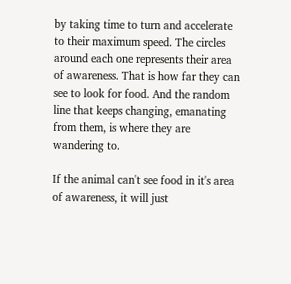by taking time to turn and accelerate to their maximum speed. The circles around each one represents their area of awareness. That is how far they can see to look for food. And the random line that keeps changing, emanating from them, is where they are wandering to.

If the animal can't see food in it's area of awareness, it will just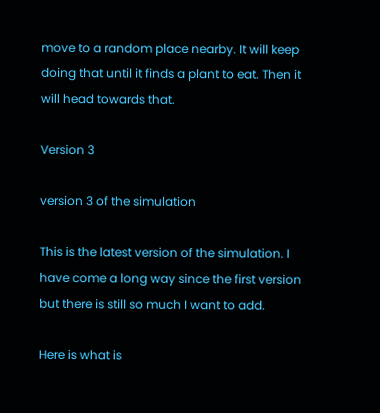move to a random place nearby. It will keep doing that until it finds a plant to eat. Then it will head towards that.

Version 3

version 3 of the simulation

This is the latest version of the simulation. I have come a long way since the first version but there is still so much I want to add.

Here is what is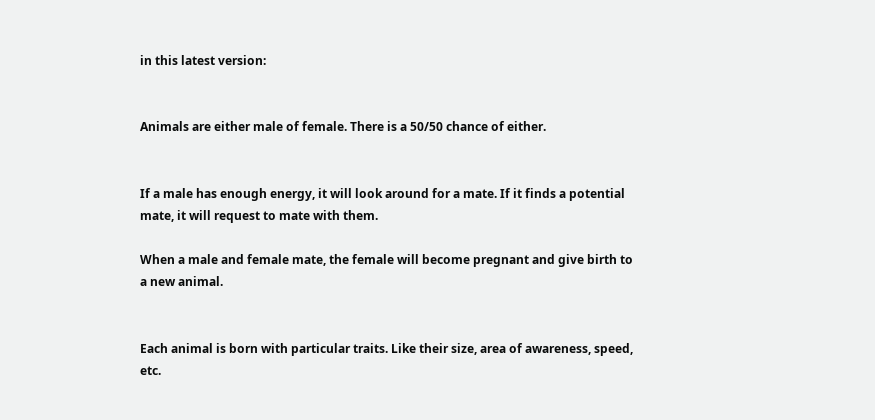in this latest version:


Animals are either male of female. There is a 50/50 chance of either.


If a male has enough energy, it will look around for a mate. If it finds a potential mate, it will request to mate with them.

When a male and female mate, the female will become pregnant and give birth to a new animal.


Each animal is born with particular traits. Like their size, area of awareness, speed, etc.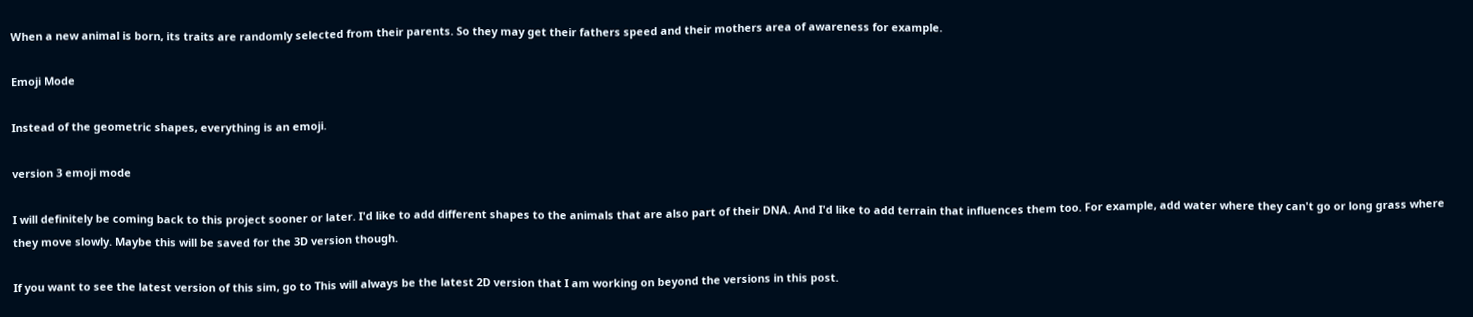When a new animal is born, its traits are randomly selected from their parents. So they may get their fathers speed and their mothers area of awareness for example.

Emoji Mode

Instead of the geometric shapes, everything is an emoji.

version 3 emoji mode

I will definitely be coming back to this project sooner or later. I'd like to add different shapes to the animals that are also part of their DNA. And I'd like to add terrain that influences them too. For example, add water where they can't go or long grass where they move slowly. Maybe this will be saved for the 3D version though.

If you want to see the latest version of this sim, go to This will always be the latest 2D version that I am working on beyond the versions in this post.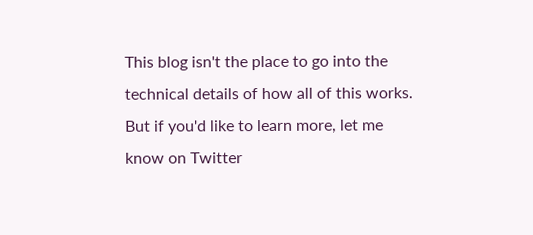This blog isn't the place to go into the technical details of how all of this works. But if you'd like to learn more, let me know on Twitter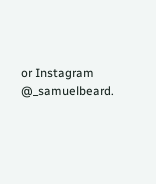or Instagram @_samuelbeard.